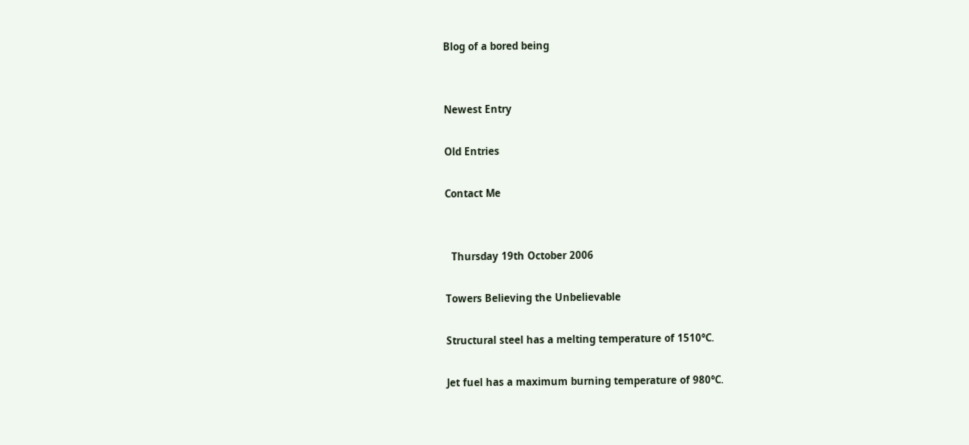Blog of a bored being


Newest Entry

Old Entries

Contact Me


  Thursday 19th October 2006

Towers Believing the Unbelievable

Structural steel has a melting temperature of 1510°C.

Jet fuel has a maximum burning temperature of 980°C.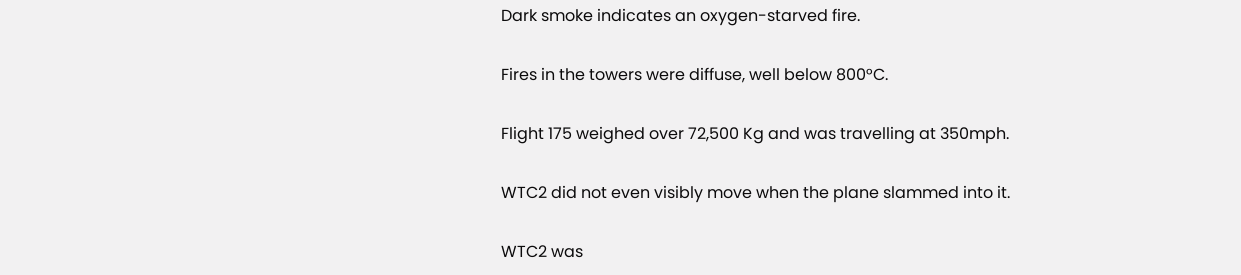Dark smoke indicates an oxygen-starved fire.

Fires in the towers were diffuse, well below 800°C.

Flight 175 weighed over 72,500 Kg and was travelling at 350mph.

WTC2 did not even visibly move when the plane slammed into it.

WTC2 was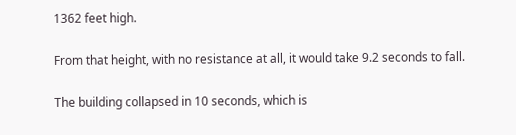1362 feet high.

From that height, with no resistance at all, it would take 9.2 seconds to fall.

The building collapsed in 10 seconds, which is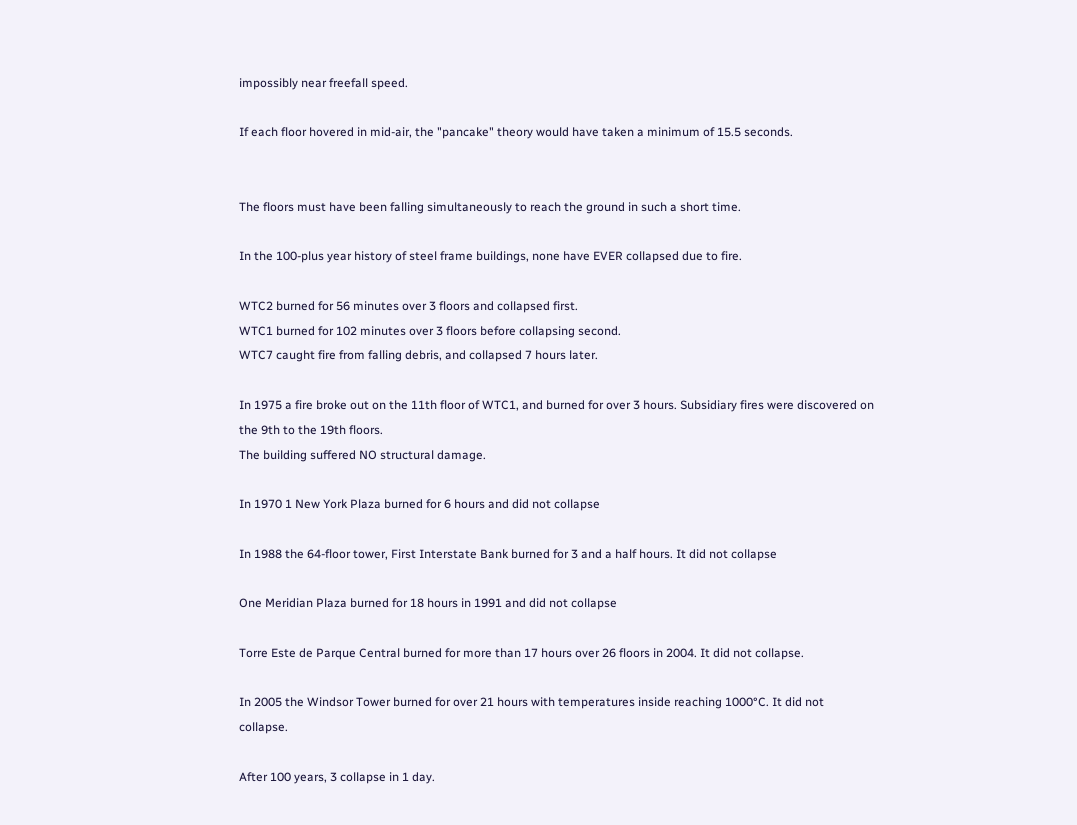impossibly near freefall speed.

If each floor hovered in mid-air, the "pancake" theory would have taken a minimum of 15.5 seconds.


The floors must have been falling simultaneously to reach the ground in such a short time.

In the 100-plus year history of steel frame buildings, none have EVER collapsed due to fire.

WTC2 burned for 56 minutes over 3 floors and collapsed first.
WTC1 burned for 102 minutes over 3 floors before collapsing second.
WTC7 caught fire from falling debris, and collapsed 7 hours later.

In 1975 a fire broke out on the 11th floor of WTC1, and burned for over 3 hours. Subsidiary fires were discovered on the 9th to the 19th floors.
The building suffered NO structural damage.

In 1970 1 New York Plaza burned for 6 hours and did not collapse

In 1988 the 64-floor tower, First Interstate Bank burned for 3 and a half hours. It did not collapse

One Meridian Plaza burned for 18 hours in 1991 and did not collapse

Torre Este de Parque Central burned for more than 17 hours over 26 floors in 2004. It did not collapse.

In 2005 the Windsor Tower burned for over 21 hours with temperatures inside reaching 1000°C. It did not collapse.

After 100 years, 3 collapse in 1 day.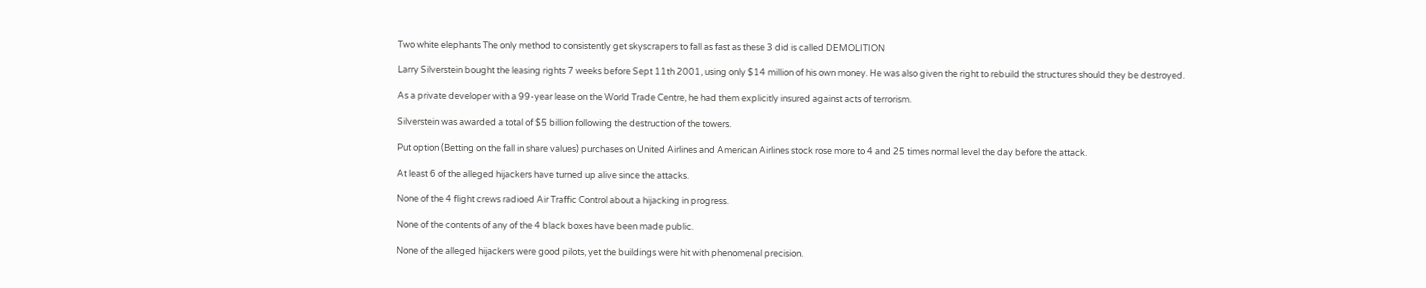Two white elephants The only method to consistently get skyscrapers to fall as fast as these 3 did is called DEMOLITION

Larry Silverstein bought the leasing rights 7 weeks before Sept 11th 2001, using only $14 million of his own money. He was also given the right to rebuild the structures should they be destroyed.

As a private developer with a 99-year lease on the World Trade Centre, he had them explicitly insured against acts of terrorism.

Silverstein was awarded a total of $5 billion following the destruction of the towers.

Put option (Betting on the fall in share values) purchases on United Airlines and American Airlines stock rose more to 4 and 25 times normal level the day before the attack.

At least 6 of the alleged hijackers have turned up alive since the attacks.

None of the 4 flight crews radioed Air Traffic Control about a hijacking in progress.

None of the contents of any of the 4 black boxes have been made public.

None of the alleged hijackers were good pilots, yet the buildings were hit with phenomenal precision.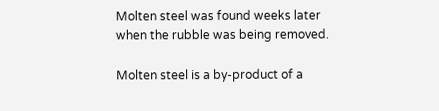Molten steel was found weeks later when the rubble was being removed.

Molten steel is a by-product of a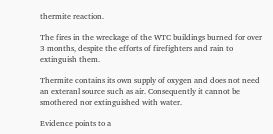thermite reaction.

The fires in the wreckage of the WTC buildings burned for over 3 months, despite the efforts of firefighters and rain to extinguish them.

Thermite contains its own supply of oxygen and does not need an exteranl source such as air. Consequently it cannot be smothered nor extinguished with water.

Evidence points to a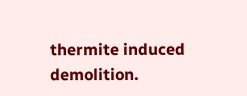thermite induced demolition.